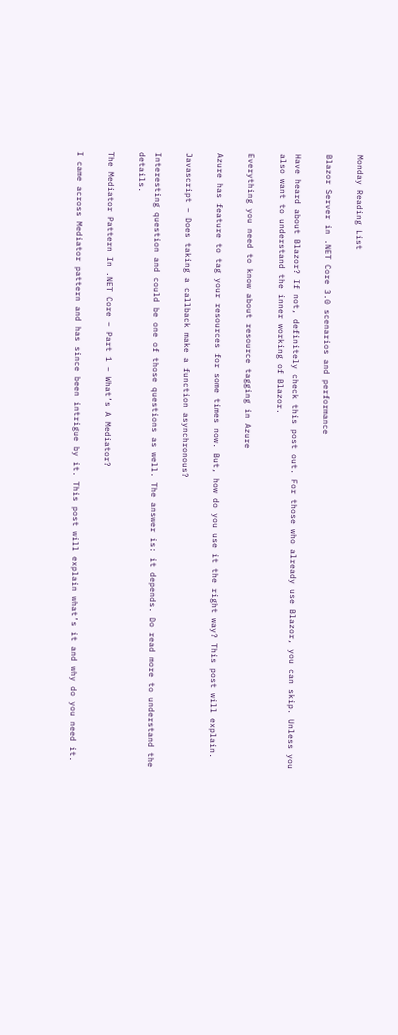Monday Reading List

Blazor Server in .NET Core 3.0 scenarios and performance

Have heard about Blazor? If not, definitely check this post out. For those who already use Blazor, you can skip. Unless you also want to understand the inner working of Blazor.

Everything you need to know about resource tagging in Azure

Azure has feature to tag your resources for some times now. But, how do you use it the right way? This post will explain.

Javascript – Does taking a callback make a function asynchronous?

Interesting question and could be one of those questions as well. The answer is: it depends. Do read more to understand the details.

The Mediator Pattern In .NET Core – Part 1 – What’s A Mediator?

I came across Mediator pattern and has since been intrigue by it. This post will explain what’s it and why do you need it.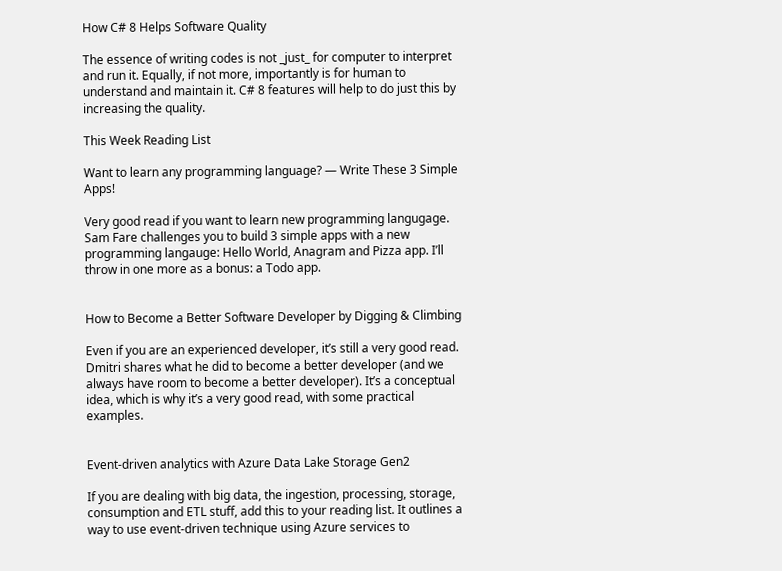How C# 8 Helps Software Quality

The essence of writing codes is not _just_ for computer to interpret and run it. Equally, if not more, importantly is for human to understand and maintain it. C# 8 features will help to do just this by increasing the quality.

This Week Reading List

Want to learn any programming language? — Write These 3 Simple Apps!

Very good read if you want to learn new programming langugage. Sam Fare challenges you to build 3 simple apps with a new programming langauge: Hello World, Anagram and Pizza app. I’ll throw in one more as a bonus: a Todo app.


How to Become a Better Software Developer by Digging & Climbing

Even if you are an experienced developer, it’s still a very good read. Dmitri shares what he did to become a better developer (and we always have room to become a better developer). It’s a conceptual idea, which is why it’s a very good read, with some practical examples.


Event-driven analytics with Azure Data Lake Storage Gen2

If you are dealing with big data, the ingestion, processing, storage, consumption and ETL stuff, add this to your reading list. It outlines a way to use event-driven technique using Azure services to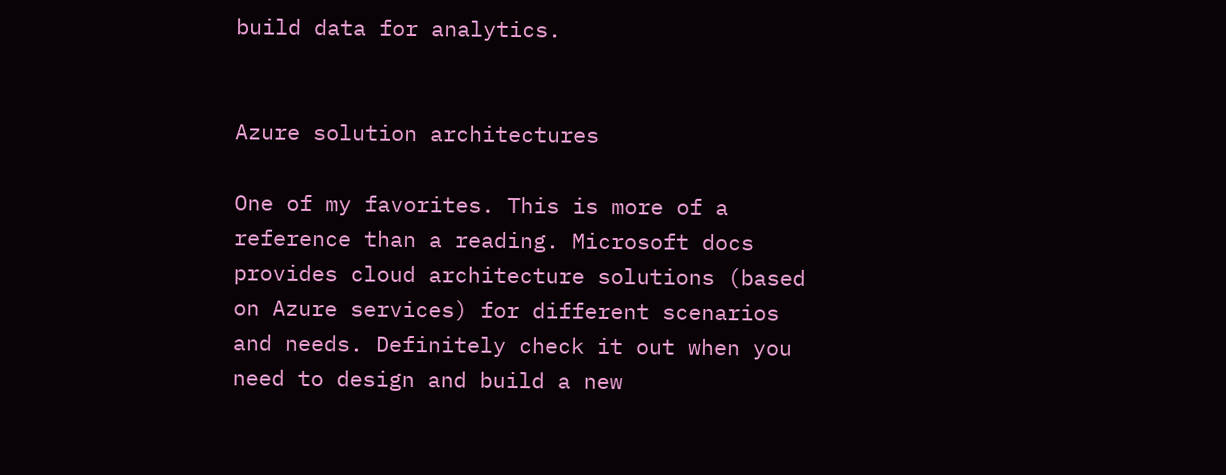build data for analytics.


Azure solution architectures

One of my favorites. This is more of a reference than a reading. Microsoft docs provides cloud architecture solutions (based on Azure services) for different scenarios and needs. Definitely check it out when you need to design and build a new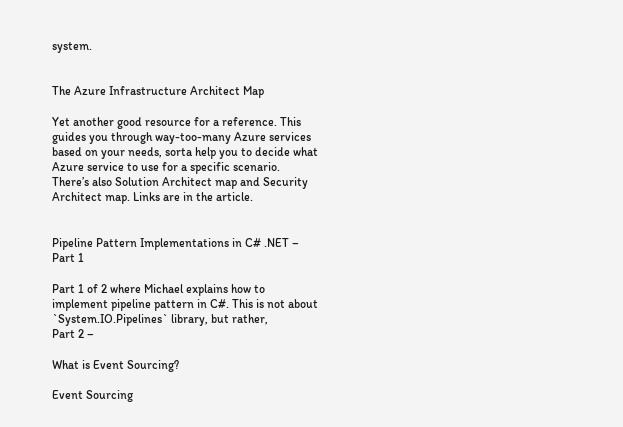system.


The Azure Infrastructure Architect Map

Yet another good resource for a reference. This guides you through way-too-many Azure services based on your needs, sorta help you to decide what Azure service to use for a specific scenario. There’s also Solution Architect map and Security Architect map. Links are in the article.


Pipeline Pattern Implementations in C# .NET – Part 1

Part 1 of 2 where Michael explains how to implement pipeline pattern in C#. This is not about `System.IO.Pipelines` library, but rather,
Part 2 –

What is Event Sourcing?

Event Sourcing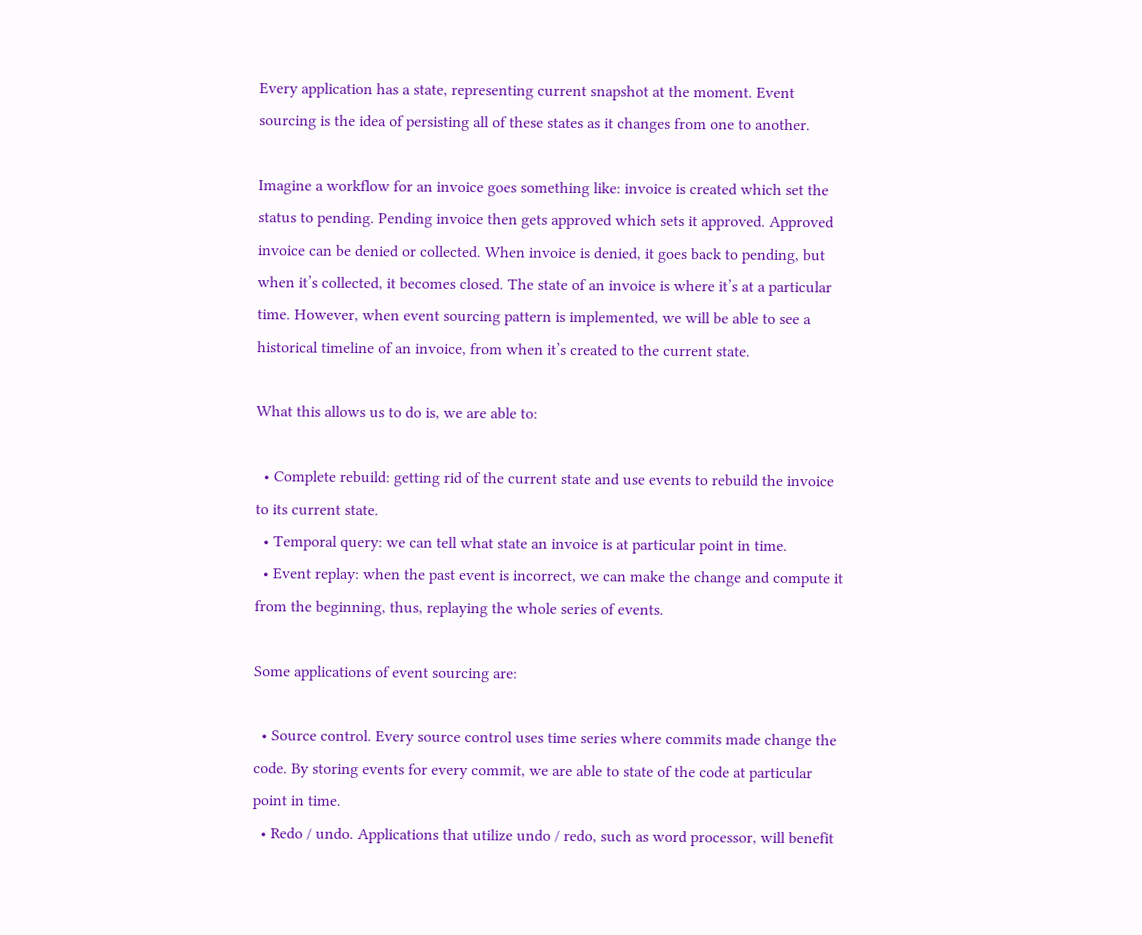Every application has a state, representing current snapshot at the moment. Event sourcing is the idea of persisting all of these states as it changes from one to another.

Imagine a workflow for an invoice goes something like: invoice is created which set the status to pending. Pending invoice then gets approved which sets it approved. Approved invoice can be denied or collected. When invoice is denied, it goes back to pending, but when it’s collected, it becomes closed. The state of an invoice is where it’s at a particular time. However, when event sourcing pattern is implemented, we will be able to see a historical timeline of an invoice, from when it’s created to the current state.

What this allows us to do is, we are able to:

  • Complete rebuild: getting rid of the current state and use events to rebuild the invoice to its current state.
  • Temporal query: we can tell what state an invoice is at particular point in time.
  • Event replay: when the past event is incorrect, we can make the change and compute it from the beginning, thus, replaying the whole series of events.

Some applications of event sourcing are:

  • Source control. Every source control uses time series where commits made change the code. By storing events for every commit, we are able to state of the code at particular point in time.
  • Redo / undo. Applications that utilize undo / redo, such as word processor, will benefit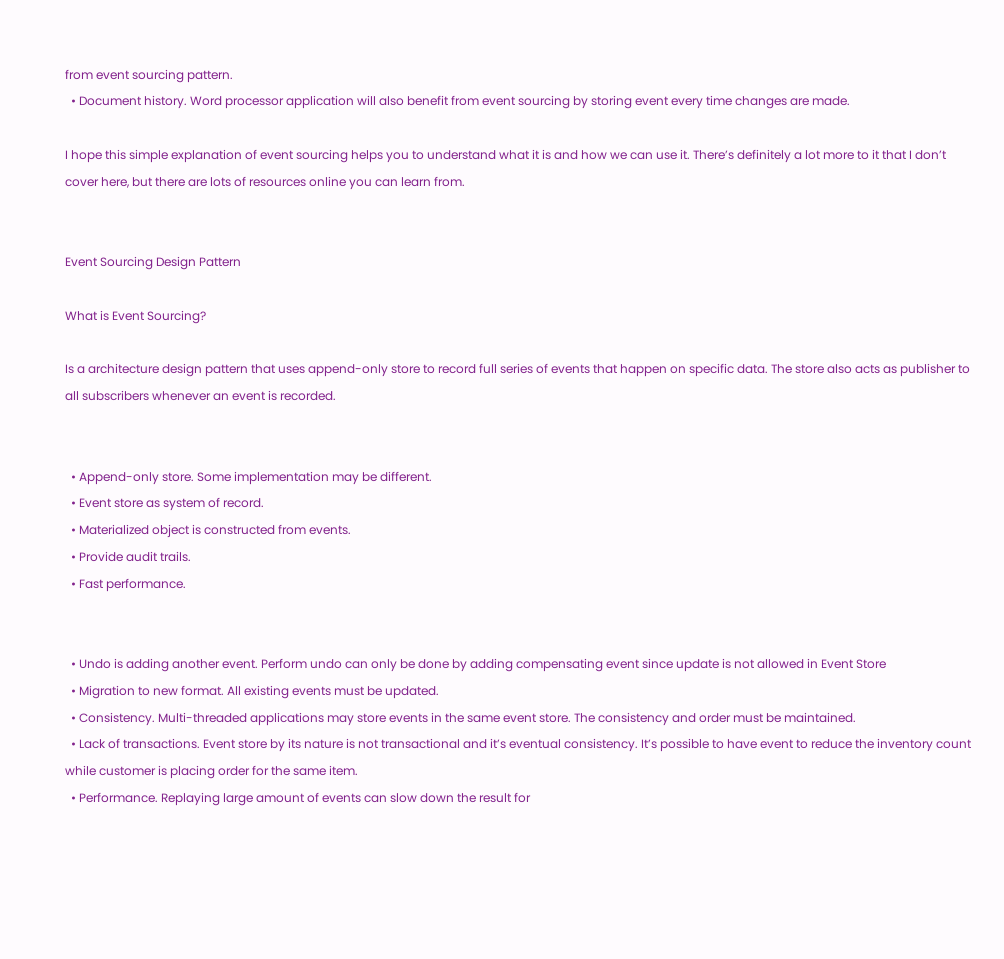from event sourcing pattern.
  • Document history. Word processor application will also benefit from event sourcing by storing event every time changes are made.

I hope this simple explanation of event sourcing helps you to understand what it is and how we can use it. There’s definitely a lot more to it that I don’t cover here, but there are lots of resources online you can learn from.


Event Sourcing Design Pattern

What is Event Sourcing?

Is a architecture design pattern that uses append-only store to record full series of events that happen on specific data. The store also acts as publisher to all subscribers whenever an event is recorded.


  • Append-only store. Some implementation may be different.
  • Event store as system of record.
  • Materialized object is constructed from events.
  • Provide audit trails.
  • Fast performance.


  • Undo is adding another event. Perform undo can only be done by adding compensating event since update is not allowed in Event Store
  • Migration to new format. All existing events must be updated.
  • Consistency. Multi-threaded applications may store events in the same event store. The consistency and order must be maintained.
  • Lack of transactions. Event store by its nature is not transactional and it’s eventual consistency. It’s possible to have event to reduce the inventory count while customer is placing order for the same item.
  • Performance. Replaying large amount of events can slow down the result for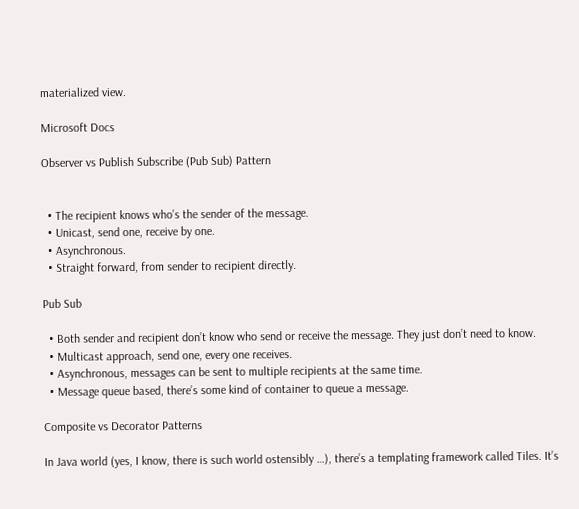materialized view.

Microsoft Docs

Observer vs Publish Subscribe (Pub Sub) Pattern


  • The recipient knows who’s the sender of the message.
  • Unicast, send one, receive by one.
  • Asynchronous.
  • Straight forward, from sender to recipient directly.

Pub Sub

  • Both sender and recipient don’t know who send or receive the message. They just don’t need to know.
  • Multicast approach, send one, every one receives.
  • Asynchronous, messages can be sent to multiple recipients at the same time.
  • Message queue based, there’s some kind of container to queue a message.

Composite vs Decorator Patterns

In Java world (yes, I know, there is such world ostensibly …), there’s a templating framework called Tiles. It’s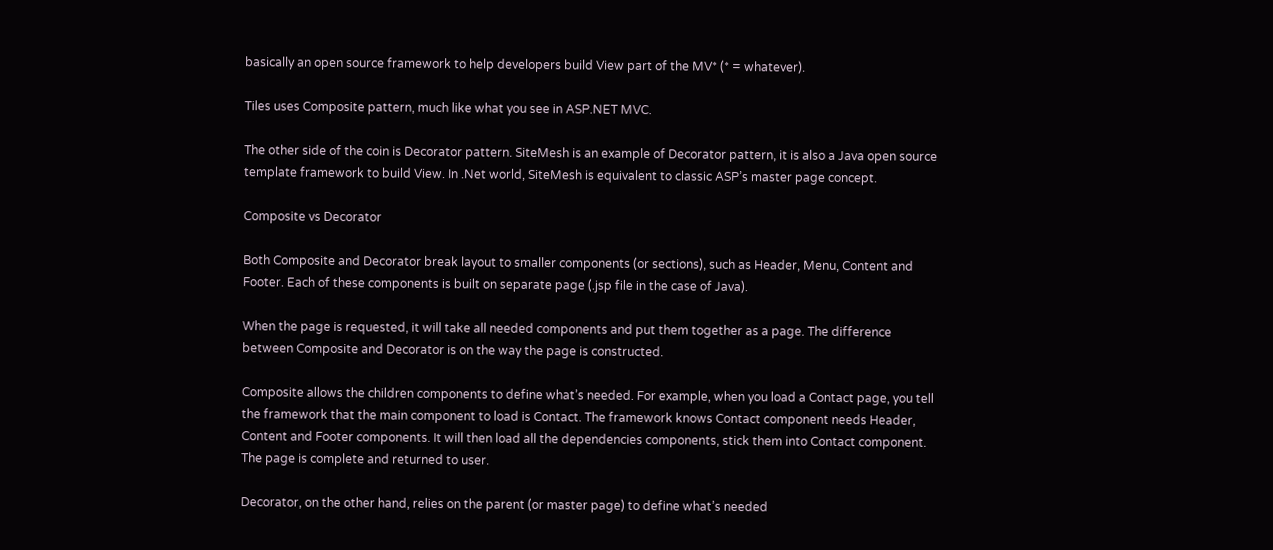basically an open source framework to help developers build View part of the MV* (* = whatever).

Tiles uses Composite pattern, much like what you see in ASP.NET MVC.

The other side of the coin is Decorator pattern. SiteMesh is an example of Decorator pattern, it is also a Java open source template framework to build View. In .Net world, SiteMesh is equivalent to classic ASP’s master page concept.

Composite vs Decorator

Both Composite and Decorator break layout to smaller components (or sections), such as Header, Menu, Content and Footer. Each of these components is built on separate page (.jsp file in the case of Java).

When the page is requested, it will take all needed components and put them together as a page. The difference between Composite and Decorator is on the way the page is constructed.

Composite allows the children components to define what’s needed. For example, when you load a Contact page, you tell the framework that the main component to load is Contact. The framework knows Contact component needs Header, Content and Footer components. It will then load all the dependencies components, stick them into Contact component. The page is complete and returned to user.

Decorator, on the other hand, relies on the parent (or master page) to define what’s needed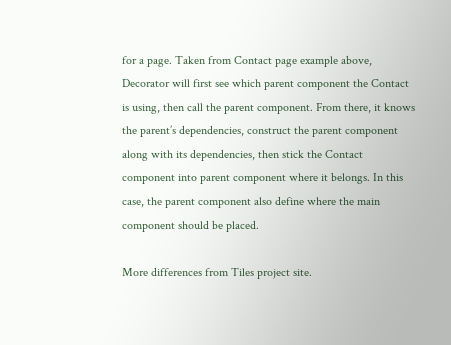for a page. Taken from Contact page example above, Decorator will first see which parent component the Contact is using, then call the parent component. From there, it knows the parent’s dependencies, construct the parent component along with its dependencies, then stick the Contact component into parent component where it belongs. In this case, the parent component also define where the main component should be placed.

More differences from Tiles project site.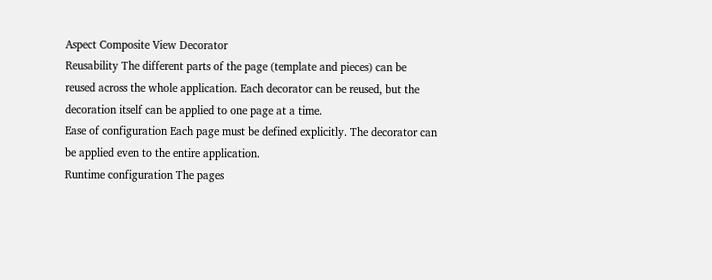Aspect Composite View Decorator
Reusability The different parts of the page (template and pieces) can be reused across the whole application. Each decorator can be reused, but the decoration itself can be applied to one page at a time.
Ease of configuration Each page must be defined explicitly. The decorator can be applied even to the entire application.
Runtime configuration The pages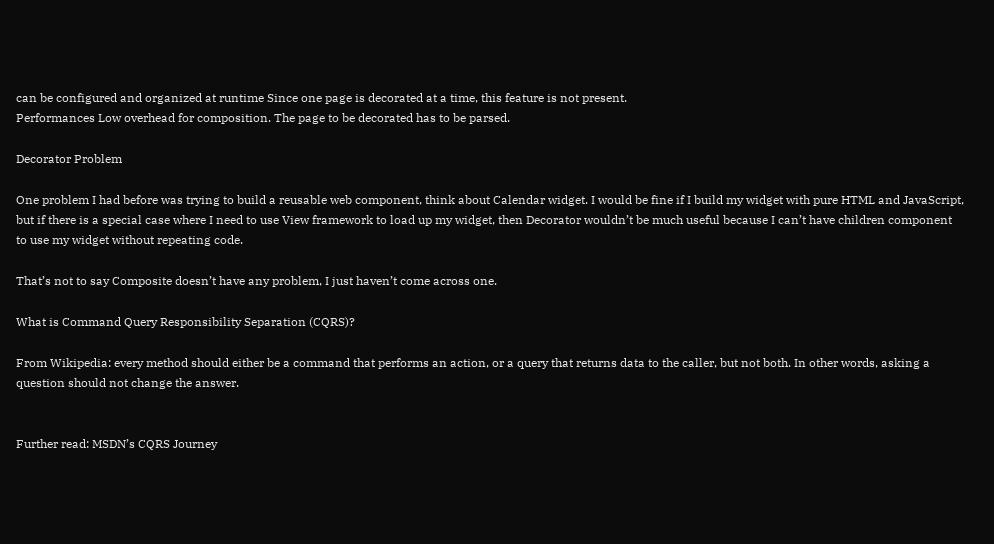can be configured and organized at runtime Since one page is decorated at a time, this feature is not present.
Performances Low overhead for composition. The page to be decorated has to be parsed.

Decorator Problem

One problem I had before was trying to build a reusable web component, think about Calendar widget. I would be fine if I build my widget with pure HTML and JavaScript, but if there is a special case where I need to use View framework to load up my widget, then Decorator wouldn’t be much useful because I can’t have children component to use my widget without repeating code.

That’s not to say Composite doesn’t have any problem, I just haven’t come across one.

What is Command Query Responsibility Separation (CQRS)?

From Wikipedia: every method should either be a command that performs an action, or a query that returns data to the caller, but not both. In other words, asking a question should not change the answer.


Further read: MSDN’s CQRS Journey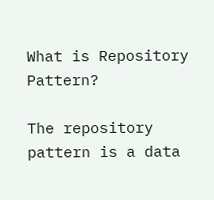What is Repository Pattern?

The repository pattern is a data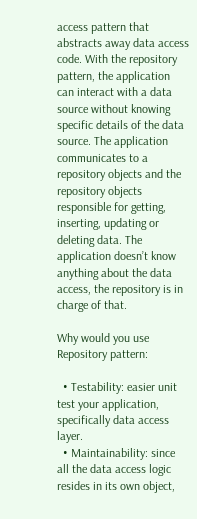access pattern that abstracts away data access code. With the repository pattern, the application can interact with a data source without knowing specific details of the data source. The application communicates to a repository objects and the repository objects responsible for getting, inserting, updating or deleting data. The application doesn’t know anything about the data access, the repository is in charge of that.

Why would you use Repository pattern:

  • Testability: easier unit test your application, specifically data access layer.
  • Maintainability: since all the data access logic resides in its own object,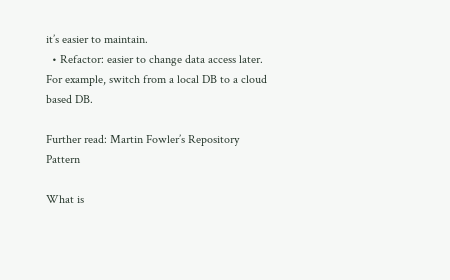it’s easier to maintain.
  • Refactor: easier to change data access later. For example, switch from a local DB to a cloud based DB.

Further read: Martin Fowler’s Repository Pattern

What is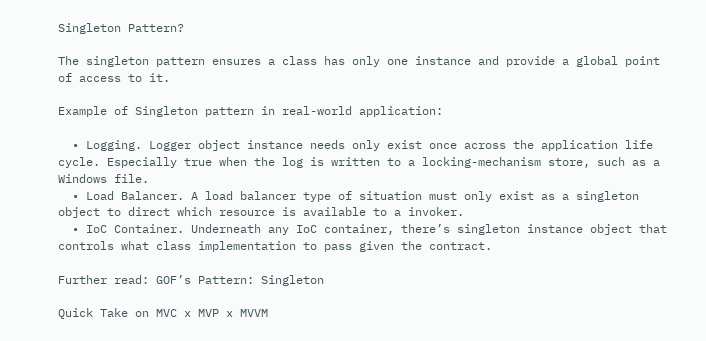Singleton Pattern?

The singleton pattern ensures a class has only one instance and provide a global point of access to it.

Example of Singleton pattern in real-world application:

  • Logging. Logger object instance needs only exist once across the application life cycle. Especially true when the log is written to a locking-mechanism store, such as a Windows file.
  • Load Balancer. A load balancer type of situation must only exist as a singleton object to direct which resource is available to a invoker.
  • IoC Container. Underneath any IoC container, there’s singleton instance object that controls what class implementation to pass given the contract.

Further read: GOF’s Pattern: Singleton

Quick Take on MVC x MVP x MVVM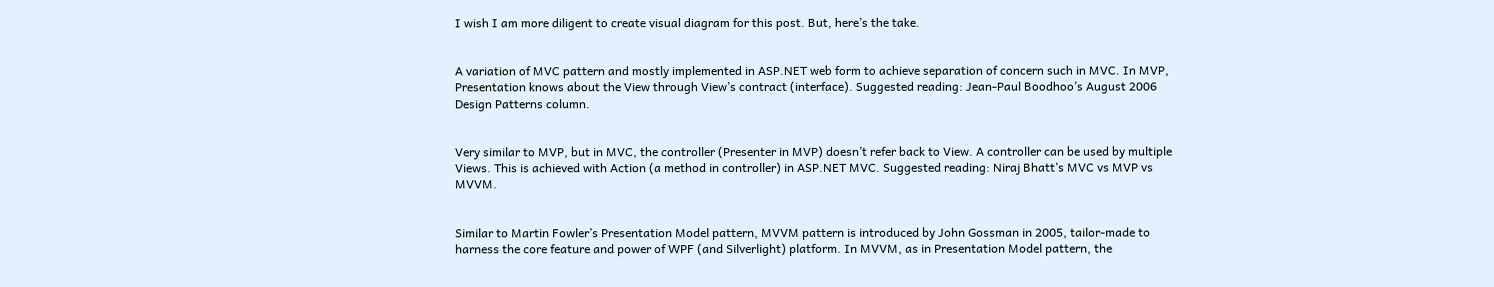I wish I am more diligent to create visual diagram for this post. But, here’s the take.


A variation of MVC pattern and mostly implemented in ASP.NET web form to achieve separation of concern such in MVC. In MVP, Presentation knows about the View through View’s contract (interface). Suggested reading: Jean-Paul Boodhoo’s August 2006 Design Patterns column.


Very similar to MVP, but in MVC, the controller (Presenter in MVP) doesn’t refer back to View. A controller can be used by multiple Views. This is achieved with Action (a method in controller) in ASP.NET MVC. Suggested reading: Niraj Bhatt’s MVC vs MVP vs MVVM.


Similar to Martin Fowler’s Presentation Model pattern, MVVM pattern is introduced by John Gossman in 2005, tailor-made to harness the core feature and power of WPF (and Silverlight) platform. In MVVM, as in Presentation Model pattern, the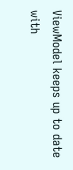ViewModel keeps up to date with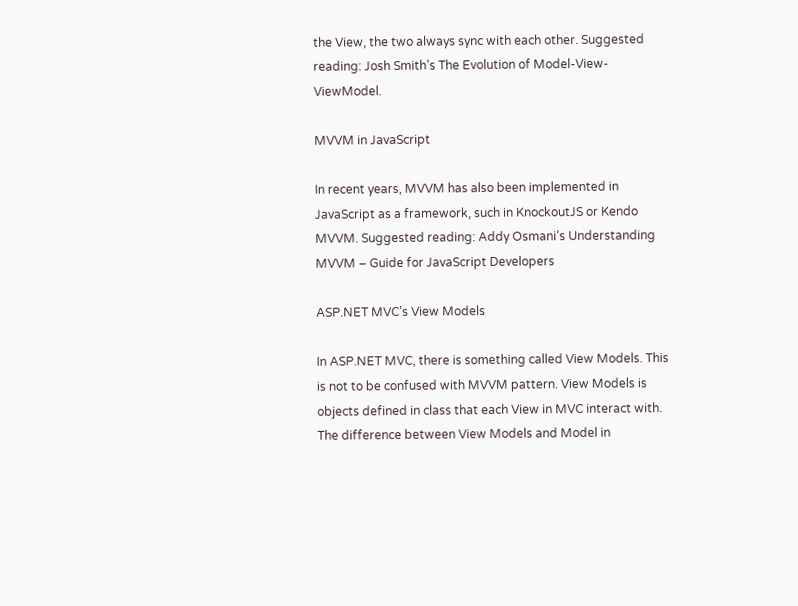the View, the two always sync with each other. Suggested reading: Josh Smith’s The Evolution of Model-View-ViewModel.

MVVM in JavaScript

In recent years, MVVM has also been implemented in JavaScript as a framework, such in KnockoutJS or Kendo MVVM. Suggested reading: Addy Osmani’s Understanding MVVM – Guide for JavaScript Developers

ASP.NET MVC’s View Models

In ASP.NET MVC, there is something called View Models. This is not to be confused with MVVM pattern. View Models is objects defined in class that each View in MVC interact with. The difference between View Models and Model in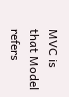MVC is that Model refers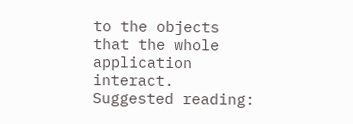to the objects that the whole application interact. Suggested reading: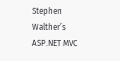Stephen Walther’s ASP.NET MVC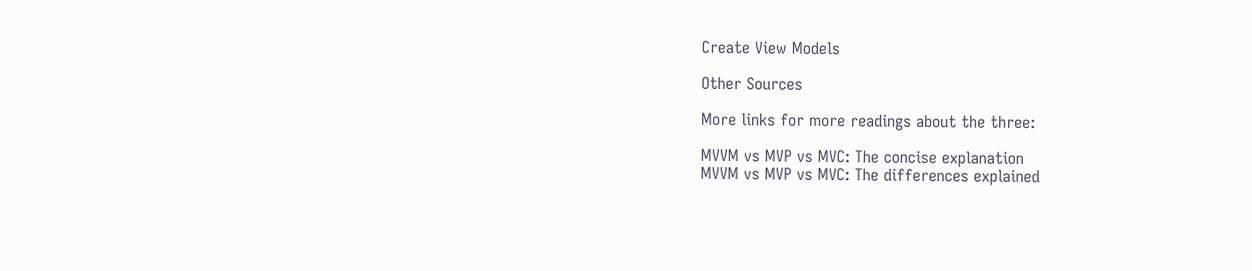Create View Models

Other Sources

More links for more readings about the three:

MVVM vs MVP vs MVC: The concise explanation
MVVM vs MVP vs MVC: The differences explained